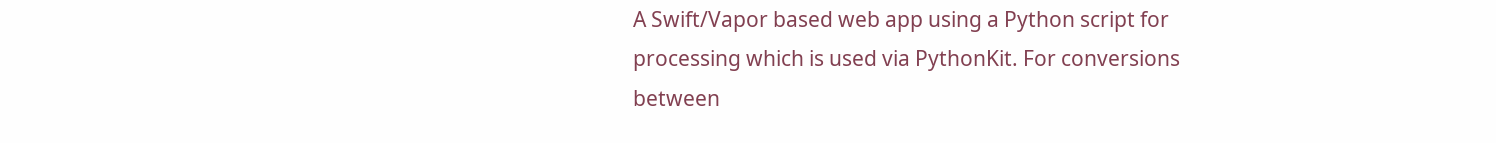A Swift/Vapor based web app using a Python script for processing which is used via PythonKit. For conversions between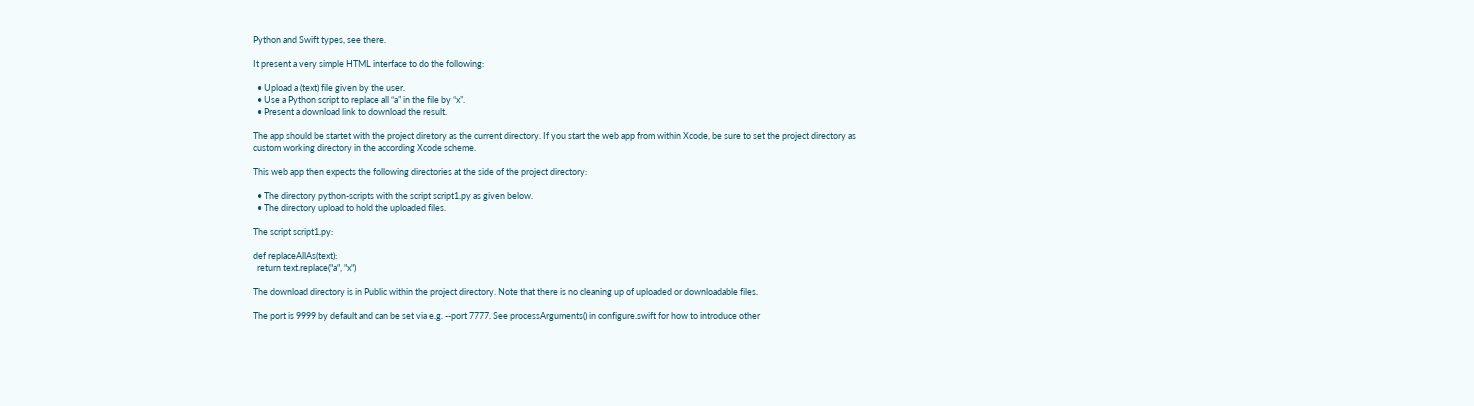Python and Swift types, see there.

It present a very simple HTML interface to do the following:

  • Upload a (text) file given by the user.
  • Use a Python script to replace all “a” in the file by “x”.
  • Present a download link to download the result.

The app should be startet with the project diretory as the current directory. If you start the web app from within Xcode, be sure to set the project directory as custom working directory in the according Xcode scheme.

This web app then expects the following directories at the side of the project directory:

  • The directory python-scripts with the script script1.py as given below.
  • The directory upload to hold the uploaded files.

The script script1.py:

def replaceAllAs(text):
  return text.replace("a", "x")

The download directory is in Public within the project directory. Note that there is no cleaning up of uploaded or downloadable files.

The port is 9999 by default and can be set via e.g. --port 7777. See processArguments() in configure.swift for how to introduce other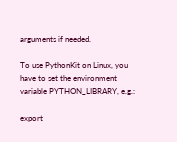arguments if needed.

To use PythonKit on Linux, you have to set the environment variable PYTHON_LIBRARY, e.g.:

export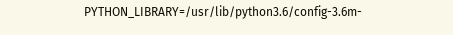PYTHON_LIBRARY=/usr/lib/python3.6/config-3.6m-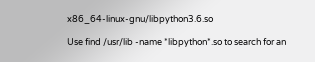x86_64-linux-gnu/libpython3.6.so

Use find /usr/lib -name *libpython*.so to search for an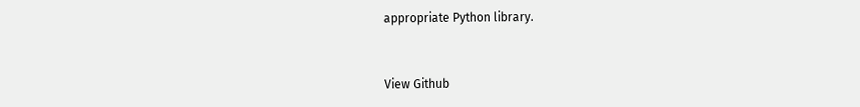appropriate Python library.


View Github